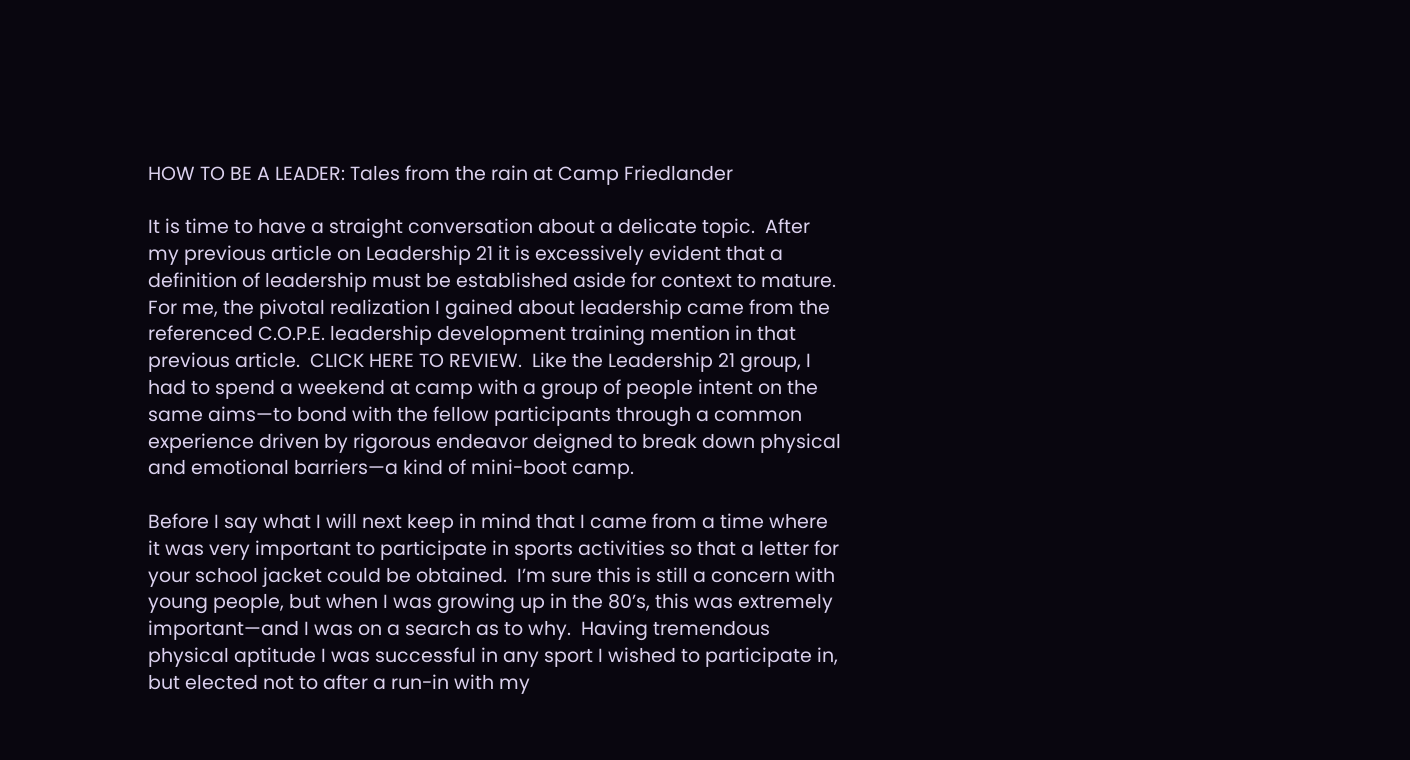HOW TO BE A LEADER: Tales from the rain at Camp Friedlander

It is time to have a straight conversation about a delicate topic.  After my previous article on Leadership 21 it is excessively evident that a definition of leadership must be established aside for context to mature.  For me, the pivotal realization I gained about leadership came from the referenced C.O.P.E. leadership development training mention in that previous article.  CLICK HERE TO REVIEW.  Like the Leadership 21 group, I had to spend a weekend at camp with a group of people intent on the same aims—to bond with the fellow participants through a common experience driven by rigorous endeavor deigned to break down physical and emotional barriers—a kind of mini-boot camp.

Before I say what I will next keep in mind that I came from a time where it was very important to participate in sports activities so that a letter for your school jacket could be obtained.  I’m sure this is still a concern with young people, but when I was growing up in the 80’s, this was extremely important—and I was on a search as to why.  Having tremendous physical aptitude I was successful in any sport I wished to participate in, but elected not to after a run-in with my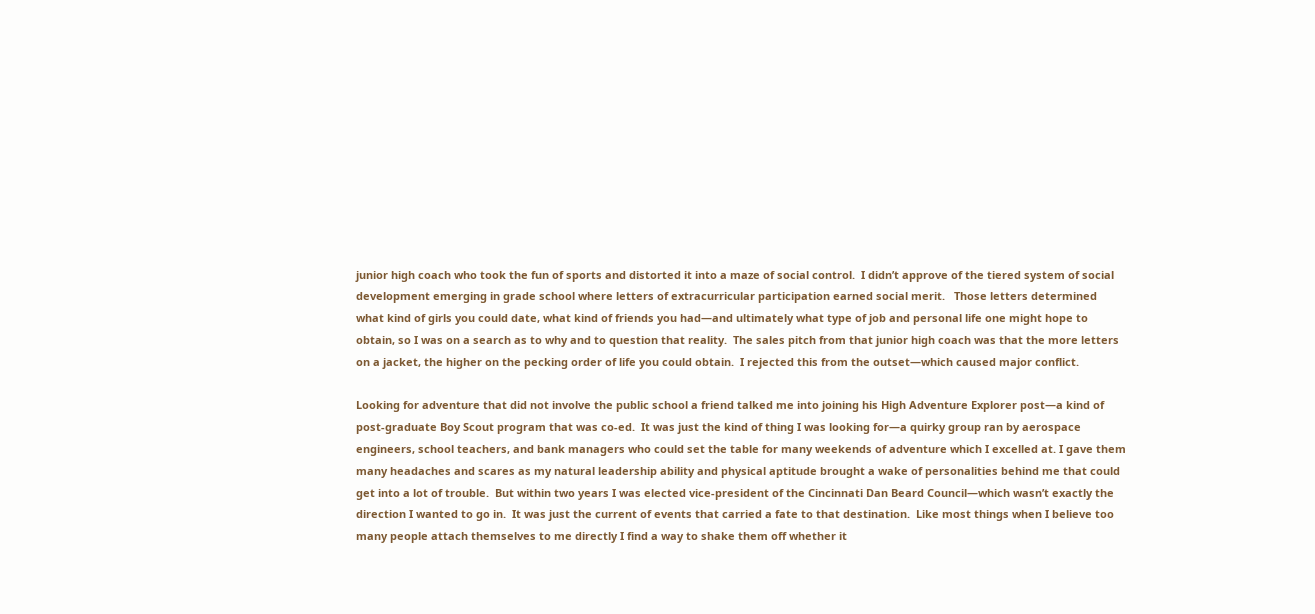junior high coach who took the fun of sports and distorted it into a maze of social control.  I didn’t approve of the tiered system of social development emerging in grade school where letters of extracurricular participation earned social merit.   Those letters determined what kind of girls you could date, what kind of friends you had—and ultimately what type of job and personal life one might hope to obtain, so I was on a search as to why and to question that reality.  The sales pitch from that junior high coach was that the more letters on a jacket, the higher on the pecking order of life you could obtain.  I rejected this from the outset—which caused major conflict.

Looking for adventure that did not involve the public school a friend talked me into joining his High Adventure Explorer post—a kind of post-graduate Boy Scout program that was co-ed.  It was just the kind of thing I was looking for—a quirky group ran by aerospace engineers, school teachers, and bank managers who could set the table for many weekends of adventure which I excelled at. I gave them many headaches and scares as my natural leadership ability and physical aptitude brought a wake of personalities behind me that could get into a lot of trouble.  But within two years I was elected vice-president of the Cincinnati Dan Beard Council—which wasn’t exactly the direction I wanted to go in.  It was just the current of events that carried a fate to that destination.  Like most things when I believe too many people attach themselves to me directly I find a way to shake them off whether it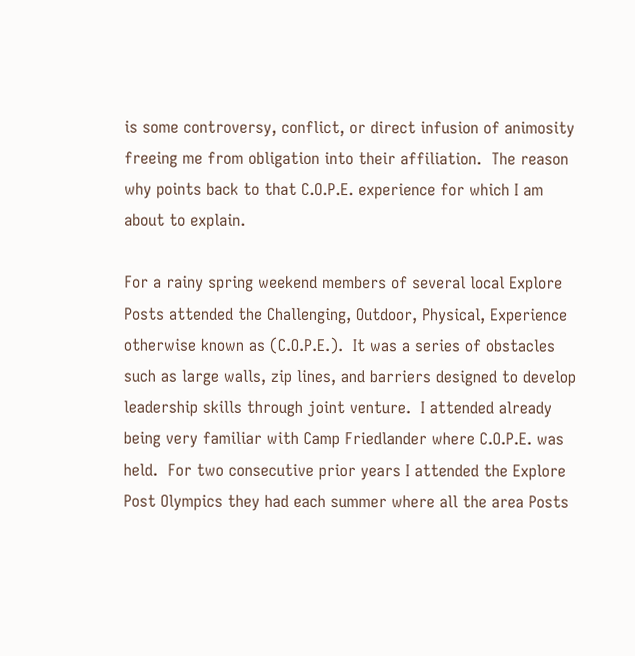is some controversy, conflict, or direct infusion of animosity freeing me from obligation into their affiliation.  The reason why points back to that C.O.P.E. experience for which I am about to explain.

For a rainy spring weekend members of several local Explore Posts attended the Challenging, Outdoor, Physical, Experience otherwise known as (C.O.P.E.).  It was a series of obstacles such as large walls, zip lines, and barriers designed to develop leadership skills through joint venture.  I attended already being very familiar with Camp Friedlander where C.O.P.E. was held.  For two consecutive prior years I attended the Explore Post Olympics they had each summer where all the area Posts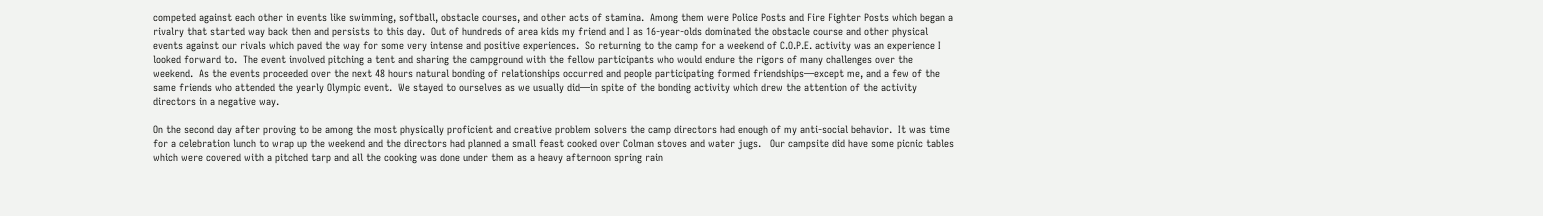competed against each other in events like swimming, softball, obstacle courses, and other acts of stamina.  Among them were Police Posts and Fire Fighter Posts which began a rivalry that started way back then and persists to this day.  Out of hundreds of area kids my friend and I as 16-year-olds dominated the obstacle course and other physical events against our rivals which paved the way for some very intense and positive experiences.  So returning to the camp for a weekend of C.O.P.E. activity was an experience I looked forward to.  The event involved pitching a tent and sharing the campground with the fellow participants who would endure the rigors of many challenges over the weekend.  As the events proceeded over the next 48 hours natural bonding of relationships occurred and people participating formed friendships—except me, and a few of the same friends who attended the yearly Olympic event.  We stayed to ourselves as we usually did—in spite of the bonding activity which drew the attention of the activity directors in a negative way.

On the second day after proving to be among the most physically proficient and creative problem solvers the camp directors had enough of my anti-social behavior.  It was time for a celebration lunch to wrap up the weekend and the directors had planned a small feast cooked over Colman stoves and water jugs.   Our campsite did have some picnic tables which were covered with a pitched tarp and all the cooking was done under them as a heavy afternoon spring rain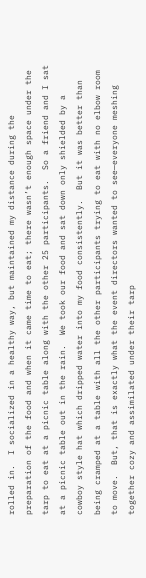rolled in.  I socialized in a healthy way, but maintained my distance during the preparation of the food and when it came time to eat; there wasn’t enough space under the tarp to eat at a picnic table along with the other 25 participants.  So a friend and I sat at a picnic table out in the rain.  We took our food and sat down only shielded by a cowboy style hat which dripped water into my food consistently.  But it was better than being cramped at a table with all the other participants trying to eat with no elbow room to move.  But, that is exactly what the event directors wanted to see—everyone meshing together cozy and assimilated under their tarp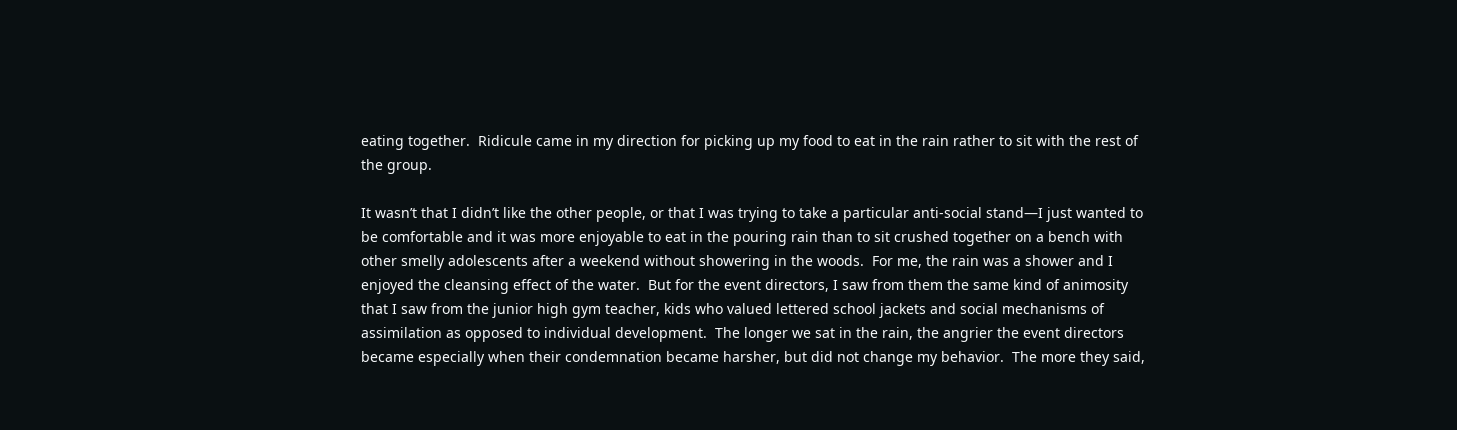eating together.  Ridicule came in my direction for picking up my food to eat in the rain rather to sit with the rest of the group.

It wasn’t that I didn’t like the other people, or that I was trying to take a particular anti-social stand—I just wanted to be comfortable and it was more enjoyable to eat in the pouring rain than to sit crushed together on a bench with other smelly adolescents after a weekend without showering in the woods.  For me, the rain was a shower and I enjoyed the cleansing effect of the water.  But for the event directors, I saw from them the same kind of animosity that I saw from the junior high gym teacher, kids who valued lettered school jackets and social mechanisms of assimilation as opposed to individual development.  The longer we sat in the rain, the angrier the event directors became especially when their condemnation became harsher, but did not change my behavior.  The more they said,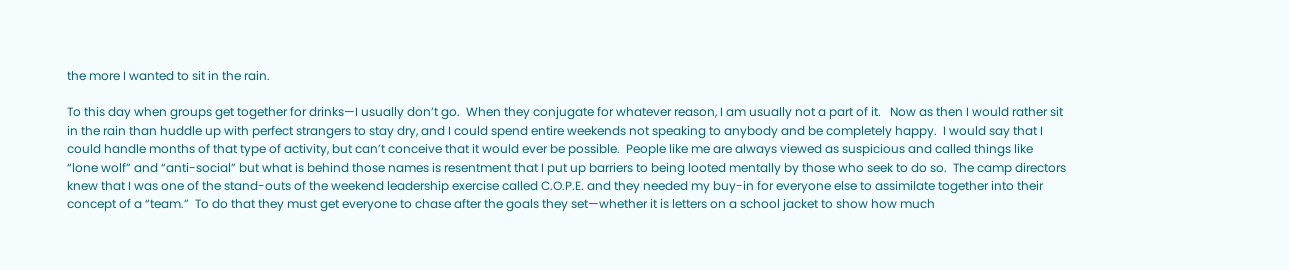the more I wanted to sit in the rain.

To this day when groups get together for drinks—I usually don’t go.  When they conjugate for whatever reason, I am usually not a part of it.   Now as then I would rather sit in the rain than huddle up with perfect strangers to stay dry, and I could spend entire weekends not speaking to anybody and be completely happy.  I would say that I could handle months of that type of activity, but can’t conceive that it would ever be possible.  People like me are always viewed as suspicious and called things like “lone wolf” and “anti-social” but what is behind those names is resentment that I put up barriers to being looted mentally by those who seek to do so.  The camp directors knew that I was one of the stand-outs of the weekend leadership exercise called C.O.P.E. and they needed my buy-in for everyone else to assimilate together into their concept of a “team.”  To do that they must get everyone to chase after the goals they set—whether it is letters on a school jacket to show how much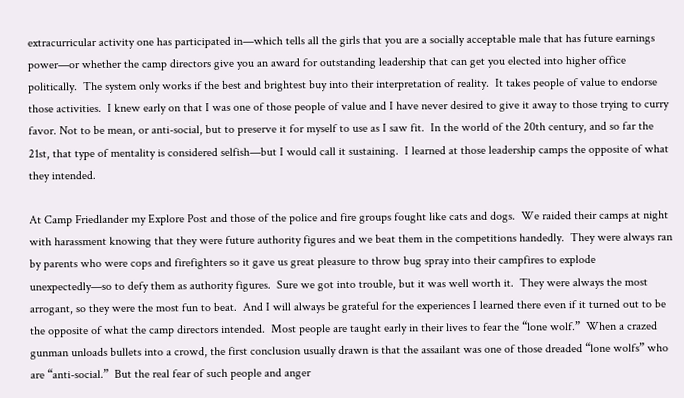extracurricular activity one has participated in—which tells all the girls that you are a socially acceptable male that has future earnings power—or whether the camp directors give you an award for outstanding leadership that can get you elected into higher office politically.  The system only works if the best and brightest buy into their interpretation of reality.  It takes people of value to endorse those activities.  I knew early on that I was one of those people of value and I have never desired to give it away to those trying to curry favor. Not to be mean, or anti-social, but to preserve it for myself to use as I saw fit.  In the world of the 20th century, and so far the 21st, that type of mentality is considered selfish—but I would call it sustaining.  I learned at those leadership camps the opposite of what they intended.

At Camp Friedlander my Explore Post and those of the police and fire groups fought like cats and dogs.  We raided their camps at night with harassment knowing that they were future authority figures and we beat them in the competitions handedly.  They were always ran by parents who were cops and firefighters so it gave us great pleasure to throw bug spray into their campfires to explode unexpectedly—so to defy them as authority figures.  Sure we got into trouble, but it was well worth it.  They were always the most arrogant, so they were the most fun to beat.  And I will always be grateful for the experiences I learned there even if it turned out to be the opposite of what the camp directors intended.  Most people are taught early in their lives to fear the “lone wolf.”  When a crazed gunman unloads bullets into a crowd, the first conclusion usually drawn is that the assailant was one of those dreaded “lone wolfs” who are “anti-social.”  But the real fear of such people and anger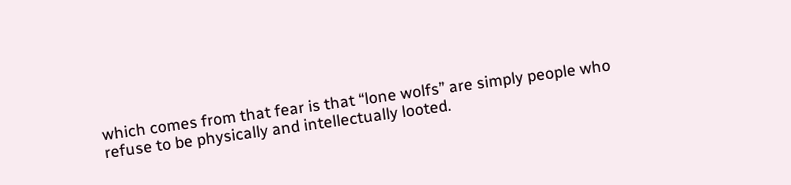which comes from that fear is that “lone wolfs” are simply people who refuse to be physically and intellectually looted.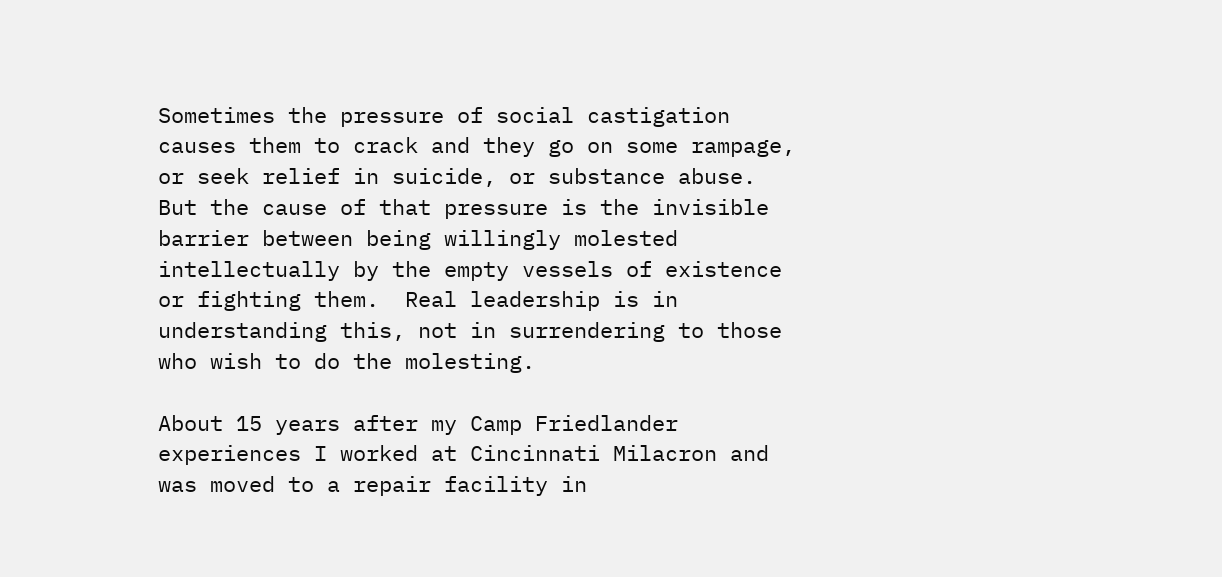Sometimes the pressure of social castigation causes them to crack and they go on some rampage, or seek relief in suicide, or substance abuse.  But the cause of that pressure is the invisible barrier between being willingly molested intellectually by the empty vessels of existence or fighting them.  Real leadership is in understanding this, not in surrendering to those who wish to do the molesting.

About 15 years after my Camp Friedlander experiences I worked at Cincinnati Milacron and was moved to a repair facility in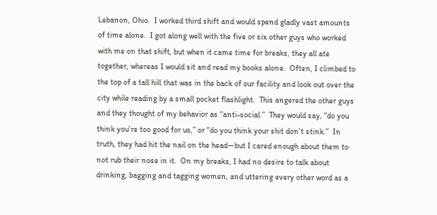Lebanon, Ohio.  I worked third shift and would spend gladly vast amounts of time alone.  I got along well with the five or six other guys who worked with me on that shift, but when it came time for breaks, they all ate together, whereas I would sit and read my books alone.  Often, I climbed to the top of a tall hill that was in the back of our facility and look out over the city while reading by a small pocket flashlight.  This angered the other guys and they thought of my behavior as “anti-social.”  They would say, “do you think you’re too good for us,” or “do you think your shit don’t stink.”  In truth, they had hit the nail on the head—but I cared enough about them to not rub their nose in it.  On my breaks, I had no desire to talk about drinking, bagging and tagging women, and uttering every other word as a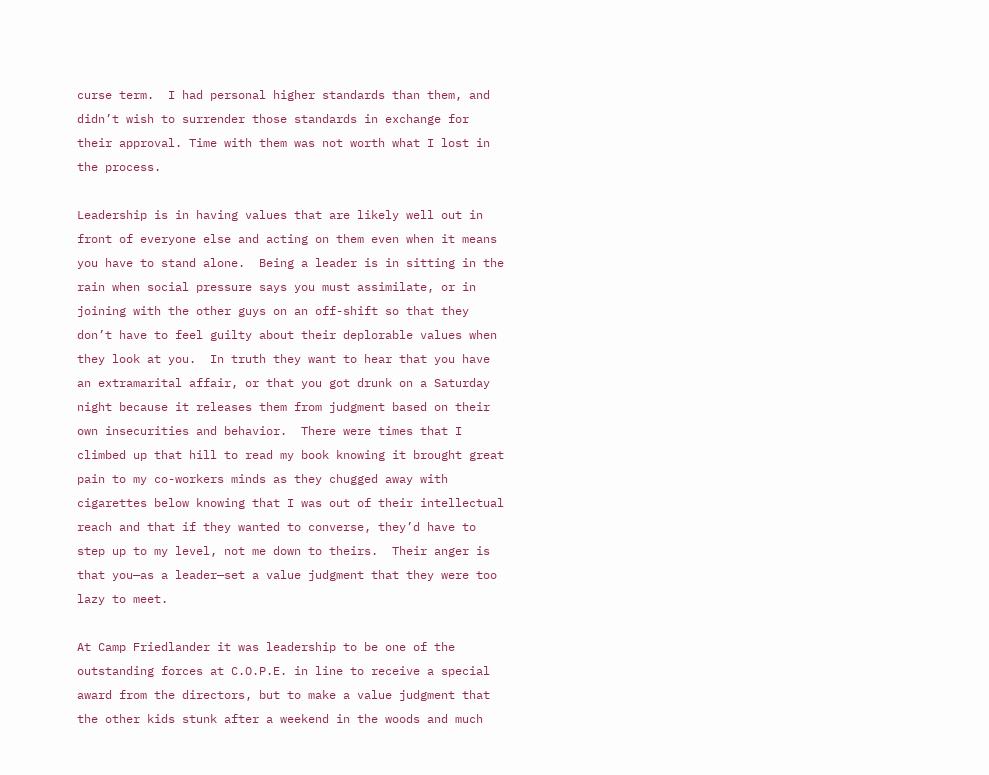curse term.  I had personal higher standards than them, and didn’t wish to surrender those standards in exchange for their approval. Time with them was not worth what I lost in the process.

Leadership is in having values that are likely well out in front of everyone else and acting on them even when it means you have to stand alone.  Being a leader is in sitting in the rain when social pressure says you must assimilate, or in joining with the other guys on an off-shift so that they don’t have to feel guilty about their deplorable values when they look at you.  In truth they want to hear that you have an extramarital affair, or that you got drunk on a Saturday night because it releases them from judgment based on their own insecurities and behavior.  There were times that I climbed up that hill to read my book knowing it brought great pain to my co-workers minds as they chugged away with cigarettes below knowing that I was out of their intellectual reach and that if they wanted to converse, they’d have to step up to my level, not me down to theirs.  Their anger is that you—as a leader—set a value judgment that they were too lazy to meet.

At Camp Friedlander it was leadership to be one of the outstanding forces at C.O.P.E. in line to receive a special award from the directors, but to make a value judgment that the other kids stunk after a weekend in the woods and much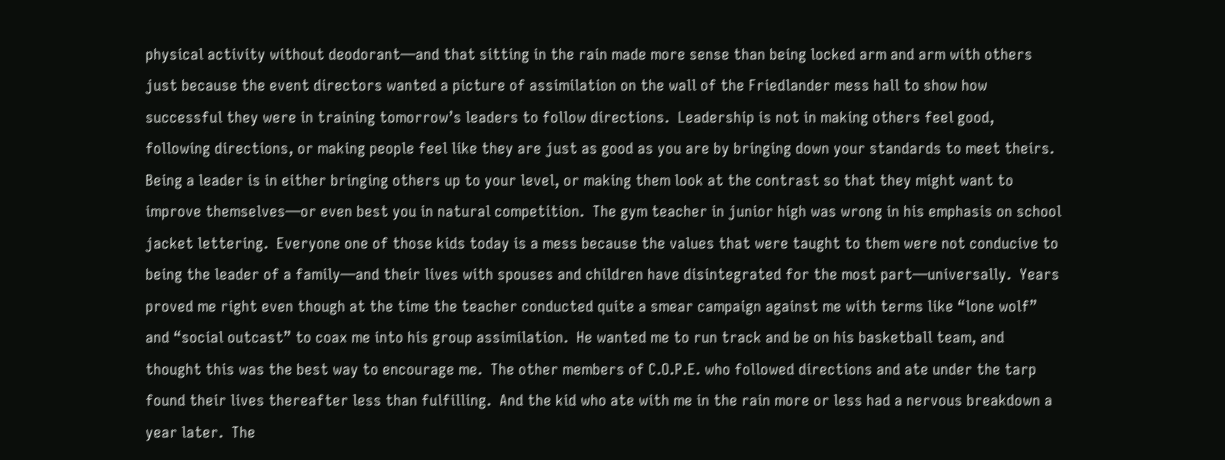physical activity without deodorant—and that sitting in the rain made more sense than being locked arm and arm with others just because the event directors wanted a picture of assimilation on the wall of the Friedlander mess hall to show how successful they were in training tomorrow’s leaders to follow directions.  Leadership is not in making others feel good, following directions, or making people feel like they are just as good as you are by bringing down your standards to meet theirs. Being a leader is in either bringing others up to your level, or making them look at the contrast so that they might want to improve themselves—or even best you in natural competition.  The gym teacher in junior high was wrong in his emphasis on school jacket lettering.  Everyone one of those kids today is a mess because the values that were taught to them were not conducive to being the leader of a family—and their lives with spouses and children have disintegrated for the most part—universally.  Years proved me right even though at the time the teacher conducted quite a smear campaign against me with terms like “lone wolf” and “social outcast” to coax me into his group assimilation.  He wanted me to run track and be on his basketball team, and thought this was the best way to encourage me.  The other members of C.O.P.E. who followed directions and ate under the tarp found their lives thereafter less than fulfilling.  And the kid who ate with me in the rain more or less had a nervous breakdown a year later.  The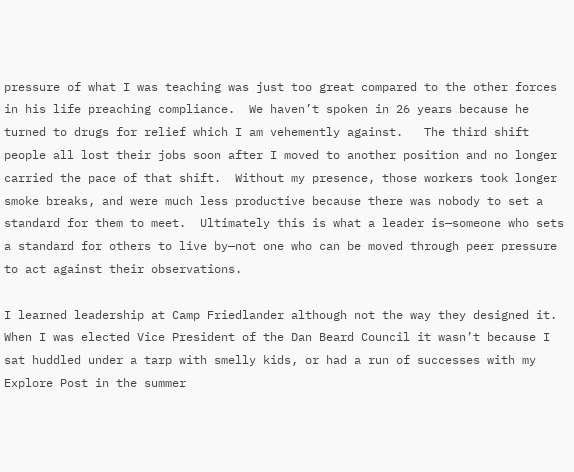pressure of what I was teaching was just too great compared to the other forces in his life preaching compliance.  We haven’t spoken in 26 years because he turned to drugs for relief which I am vehemently against.   The third shift people all lost their jobs soon after I moved to another position and no longer carried the pace of that shift.  Without my presence, those workers took longer smoke breaks, and were much less productive because there was nobody to set a standard for them to meet.  Ultimately this is what a leader is—someone who sets a standard for others to live by—not one who can be moved through peer pressure to act against their observations.

I learned leadership at Camp Friedlander although not the way they designed it.  When I was elected Vice President of the Dan Beard Council it wasn’t because I sat huddled under a tarp with smelly kids, or had a run of successes with my Explore Post in the summer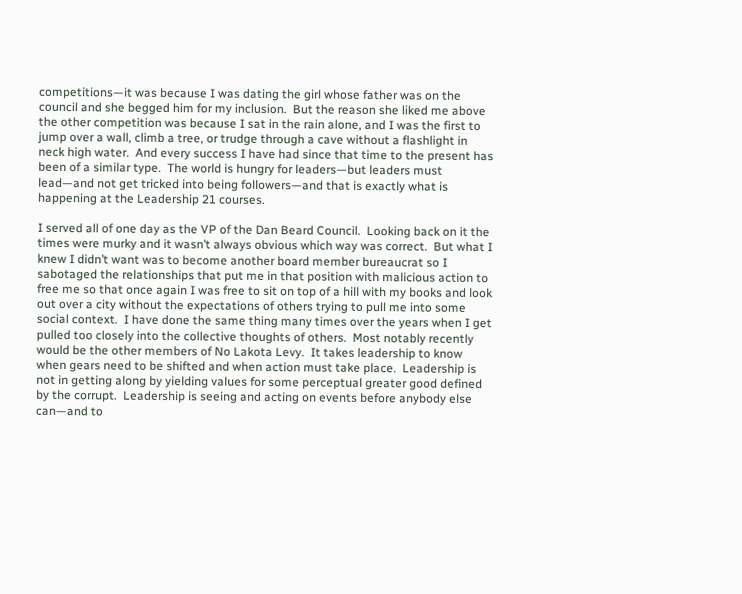competitions—it was because I was dating the girl whose father was on the council and she begged him for my inclusion.  But the reason she liked me above the other competition was because I sat in the rain alone, and I was the first to jump over a wall, climb a tree, or trudge through a cave without a flashlight in neck high water.  And every success I have had since that time to the present has been of a similar type.  The world is hungry for leaders—but leaders must lead—and not get tricked into being followers—and that is exactly what is happening at the Leadership 21 courses.

I served all of one day as the VP of the Dan Beard Council.  Looking back on it the times were murky and it wasn’t always obvious which way was correct.  But what I knew I didn’t want was to become another board member bureaucrat so I sabotaged the relationships that put me in that position with malicious action to free me so that once again I was free to sit on top of a hill with my books and look out over a city without the expectations of others trying to pull me into some social context.  I have done the same thing many times over the years when I get pulled too closely into the collective thoughts of others.  Most notably recently would be the other members of No Lakota Levy.  It takes leadership to know when gears need to be shifted and when action must take place.  Leadership is not in getting along by yielding values for some perceptual greater good defined by the corrupt.  Leadership is seeing and acting on events before anybody else can—and to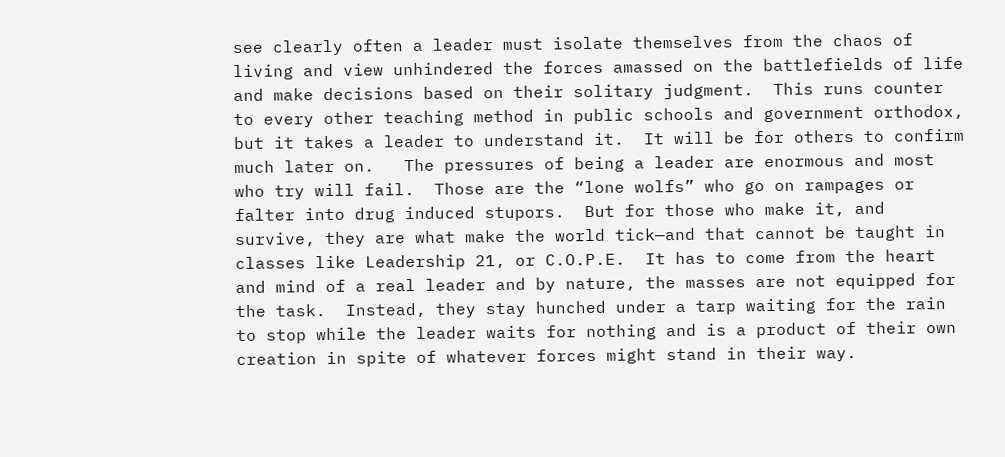see clearly often a leader must isolate themselves from the chaos of living and view unhindered the forces amassed on the battlefields of life and make decisions based on their solitary judgment.  This runs counter to every other teaching method in public schools and government orthodox, but it takes a leader to understand it.  It will be for others to confirm much later on.   The pressures of being a leader are enormous and most who try will fail.  Those are the “lone wolfs” who go on rampages or falter into drug induced stupors.  But for those who make it, and survive, they are what make the world tick—and that cannot be taught in classes like Leadership 21, or C.O.P.E.  It has to come from the heart and mind of a real leader and by nature, the masses are not equipped for the task.  Instead, they stay hunched under a tarp waiting for the rain to stop while the leader waits for nothing and is a product of their own creation in spite of whatever forces might stand in their way.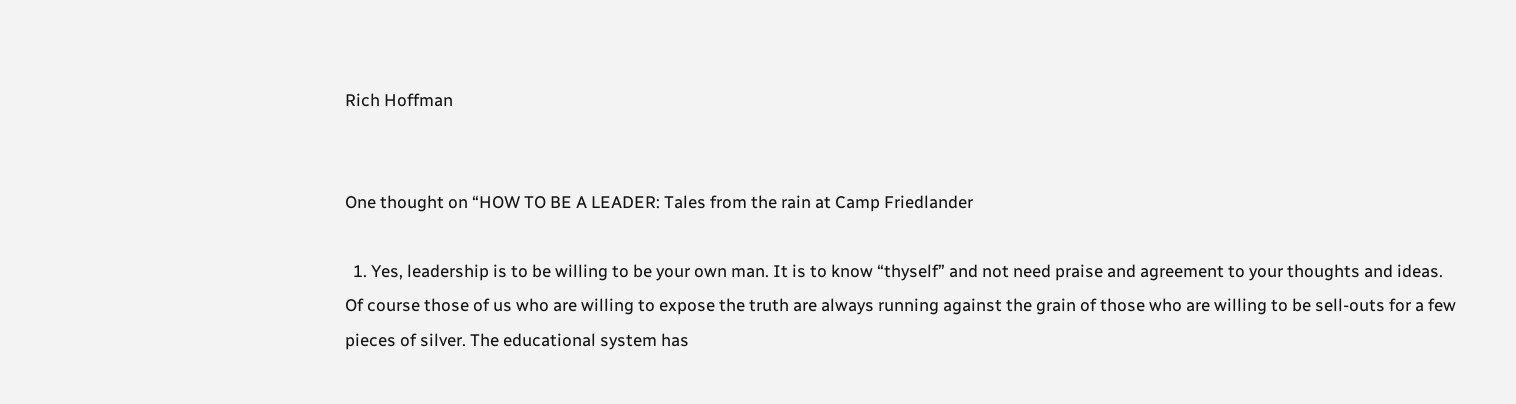Rich Hoffman


One thought on “HOW TO BE A LEADER: Tales from the rain at Camp Friedlander

  1. Yes, leadership is to be willing to be your own man. It is to know “thyself” and not need praise and agreement to your thoughts and ideas. Of course those of us who are willing to expose the truth are always running against the grain of those who are willing to be sell-outs for a few pieces of silver. The educational system has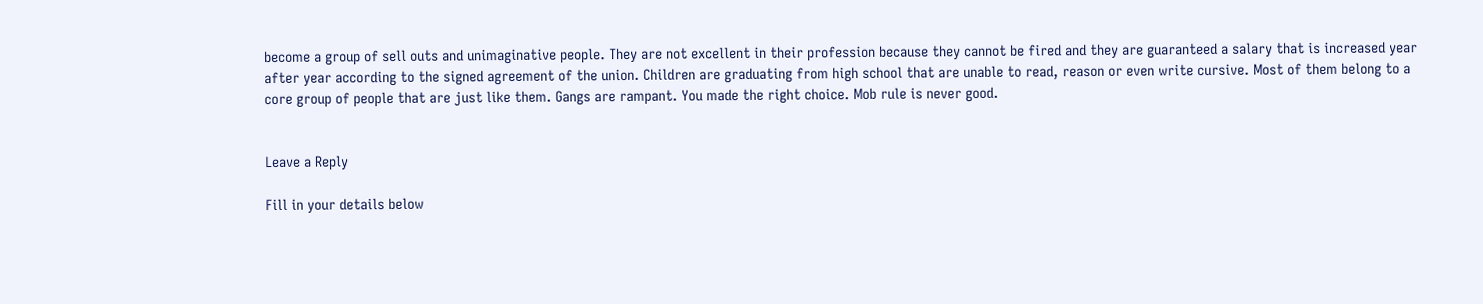become a group of sell outs and unimaginative people. They are not excellent in their profession because they cannot be fired and they are guaranteed a salary that is increased year after year according to the signed agreement of the union. Children are graduating from high school that are unable to read, reason or even write cursive. Most of them belong to a core group of people that are just like them. Gangs are rampant. You made the right choice. Mob rule is never good.


Leave a Reply

Fill in your details below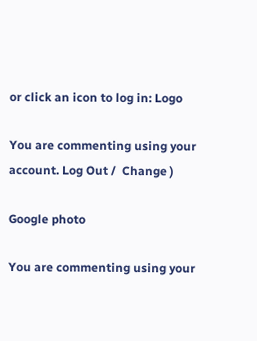or click an icon to log in: Logo

You are commenting using your account. Log Out /  Change )

Google photo

You are commenting using your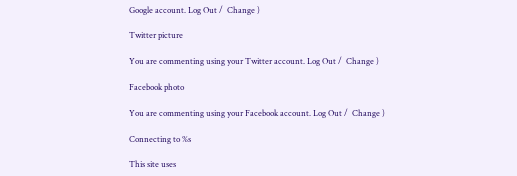Google account. Log Out /  Change )

Twitter picture

You are commenting using your Twitter account. Log Out /  Change )

Facebook photo

You are commenting using your Facebook account. Log Out /  Change )

Connecting to %s

This site uses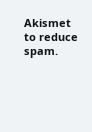Akismet to reduce spam.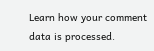Learn how your comment data is processed.